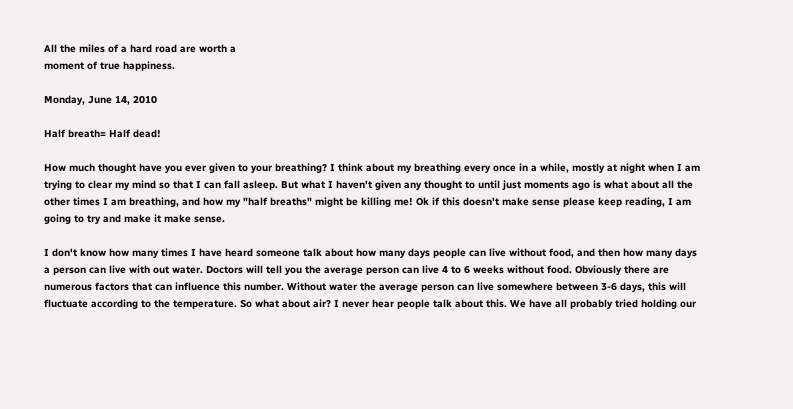All the miles of a hard road are worth a
moment of true happiness.

Monday, June 14, 2010

Half breath= Half dead!

How much thought have you ever given to your breathing? I think about my breathing every once in a while, mostly at night when I am trying to clear my mind so that I can fall asleep. But what I haven't given any thought to until just moments ago is what about all the other times I am breathing, and how my "half breaths" might be killing me! Ok if this doesn't make sense please keep reading, I am going to try and make it make sense.

I don't know how many times I have heard someone talk about how many days people can live without food, and then how many days a person can live with out water. Doctors will tell you the average person can live 4 to 6 weeks without food. Obviously there are numerous factors that can influence this number. Without water the average person can live somewhere between 3-6 days, this will fluctuate according to the temperature. So what about air? I never hear people talk about this. We have all probably tried holding our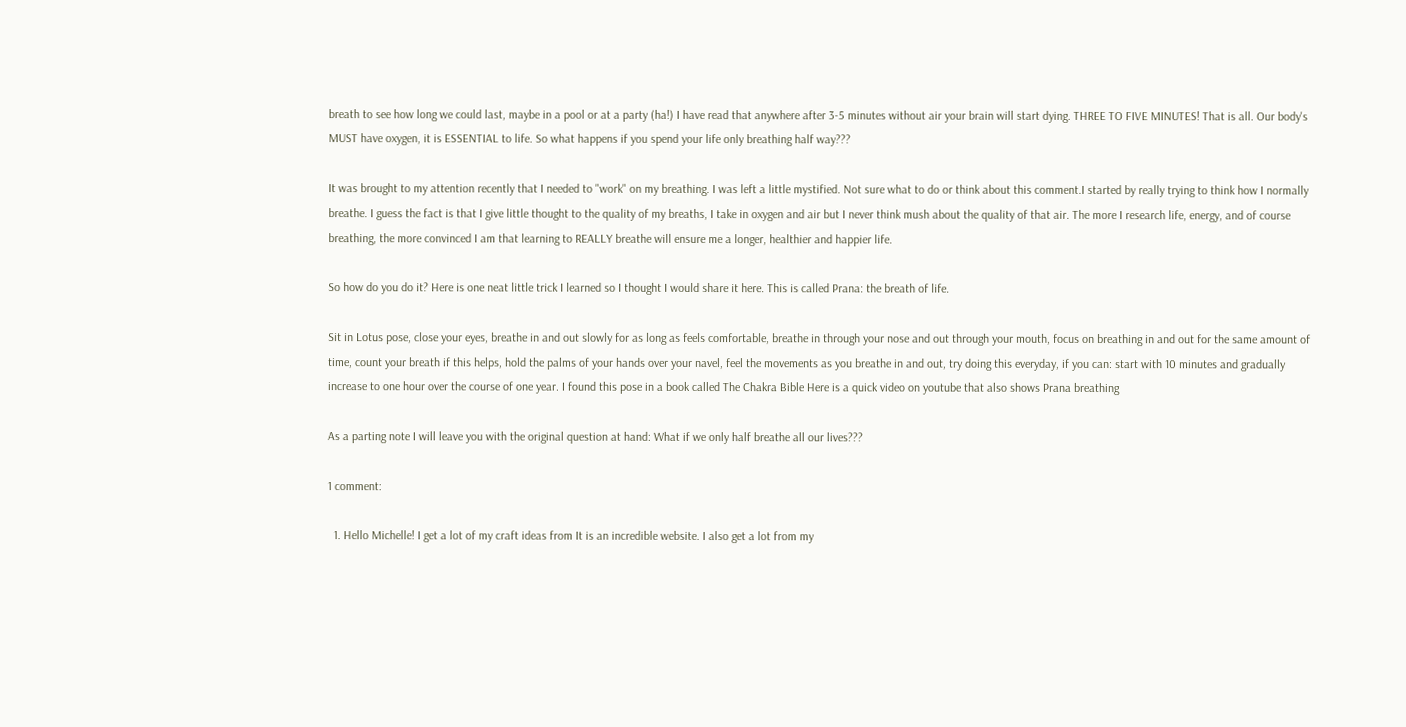breath to see how long we could last, maybe in a pool or at a party (ha!) I have read that anywhere after 3-5 minutes without air your brain will start dying. THREE TO FIVE MINUTES! That is all. Our body's MUST have oxygen, it is ESSENTIAL to life. So what happens if you spend your life only breathing half way???

It was brought to my attention recently that I needed to "work" on my breathing. I was left a little mystified. Not sure what to do or think about this comment.I started by really trying to think how I normally breathe. I guess the fact is that I give little thought to the quality of my breaths, I take in oxygen and air but I never think mush about the quality of that air. The more I research life, energy, and of course breathing, the more convinced I am that learning to REALLY breathe will ensure me a longer, healthier and happier life.

So how do you do it? Here is one neat little trick I learned so I thought I would share it here. This is called Prana: the breath of life.

Sit in Lotus pose, close your eyes, breathe in and out slowly for as long as feels comfortable, breathe in through your nose and out through your mouth, focus on breathing in and out for the same amount of time, count your breath if this helps, hold the palms of your hands over your navel, feel the movements as you breathe in and out, try doing this everyday, if you can: start with 10 minutes and gradually increase to one hour over the course of one year. I found this pose in a book called The Chakra Bible Here is a quick video on youtube that also shows Prana breathing

As a parting note I will leave you with the original question at hand: What if we only half breathe all our lives???

1 comment:

  1. Hello Michelle! I get a lot of my craft ideas from It is an incredible website. I also get a lot from my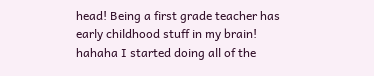head! Being a first grade teacher has early childhood stuff in my brain! hahaha I started doing all of the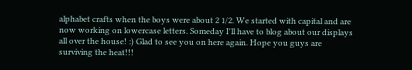alphabet crafts when the boys were about 2 1/2. We started with capital and are now working on lowercase letters. Someday I'll have to blog about our displays all over the house! :) Glad to see you on here again. Hope you guys are surviving the heat!!!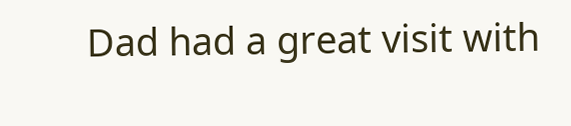Dad had a great visit with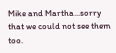Mike and Martha...sorry that we could not see them too.